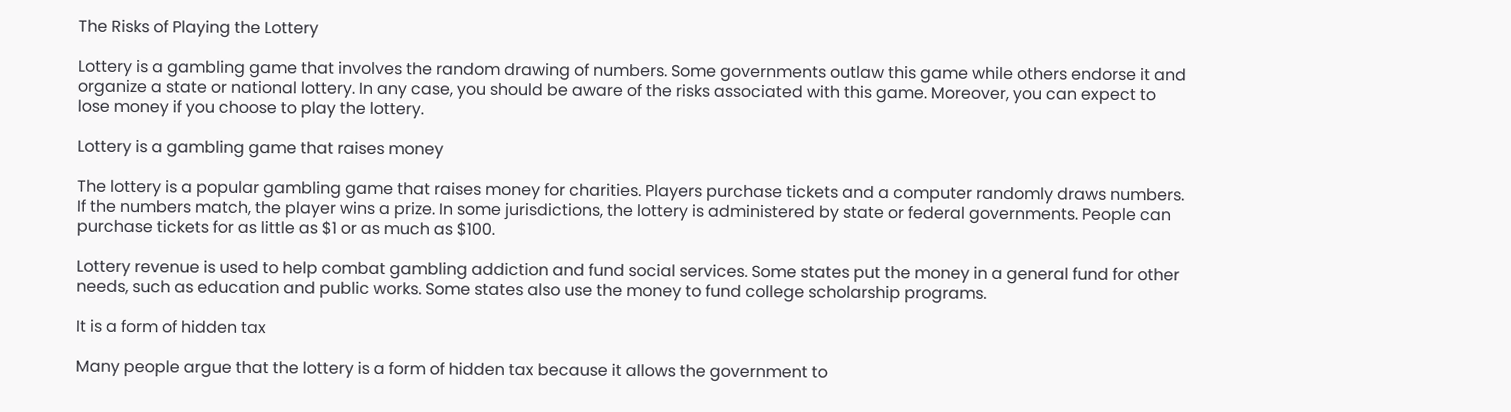The Risks of Playing the Lottery

Lottery is a gambling game that involves the random drawing of numbers. Some governments outlaw this game while others endorse it and organize a state or national lottery. In any case, you should be aware of the risks associated with this game. Moreover, you can expect to lose money if you choose to play the lottery.

Lottery is a gambling game that raises money

The lottery is a popular gambling game that raises money for charities. Players purchase tickets and a computer randomly draws numbers. If the numbers match, the player wins a prize. In some jurisdictions, the lottery is administered by state or federal governments. People can purchase tickets for as little as $1 or as much as $100.

Lottery revenue is used to help combat gambling addiction and fund social services. Some states put the money in a general fund for other needs, such as education and public works. Some states also use the money to fund college scholarship programs.

It is a form of hidden tax

Many people argue that the lottery is a form of hidden tax because it allows the government to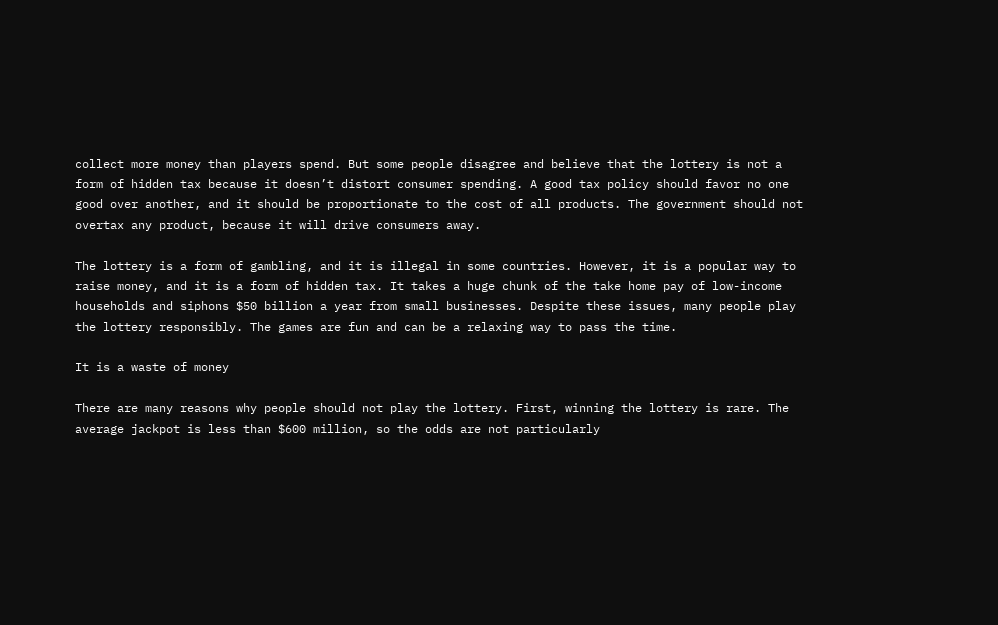collect more money than players spend. But some people disagree and believe that the lottery is not a form of hidden tax because it doesn’t distort consumer spending. A good tax policy should favor no one good over another, and it should be proportionate to the cost of all products. The government should not overtax any product, because it will drive consumers away.

The lottery is a form of gambling, and it is illegal in some countries. However, it is a popular way to raise money, and it is a form of hidden tax. It takes a huge chunk of the take home pay of low-income households and siphons $50 billion a year from small businesses. Despite these issues, many people play the lottery responsibly. The games are fun and can be a relaxing way to pass the time.

It is a waste of money

There are many reasons why people should not play the lottery. First, winning the lottery is rare. The average jackpot is less than $600 million, so the odds are not particularly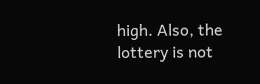high. Also, the lottery is not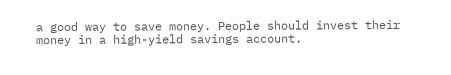a good way to save money. People should invest their money in a high-yield savings account.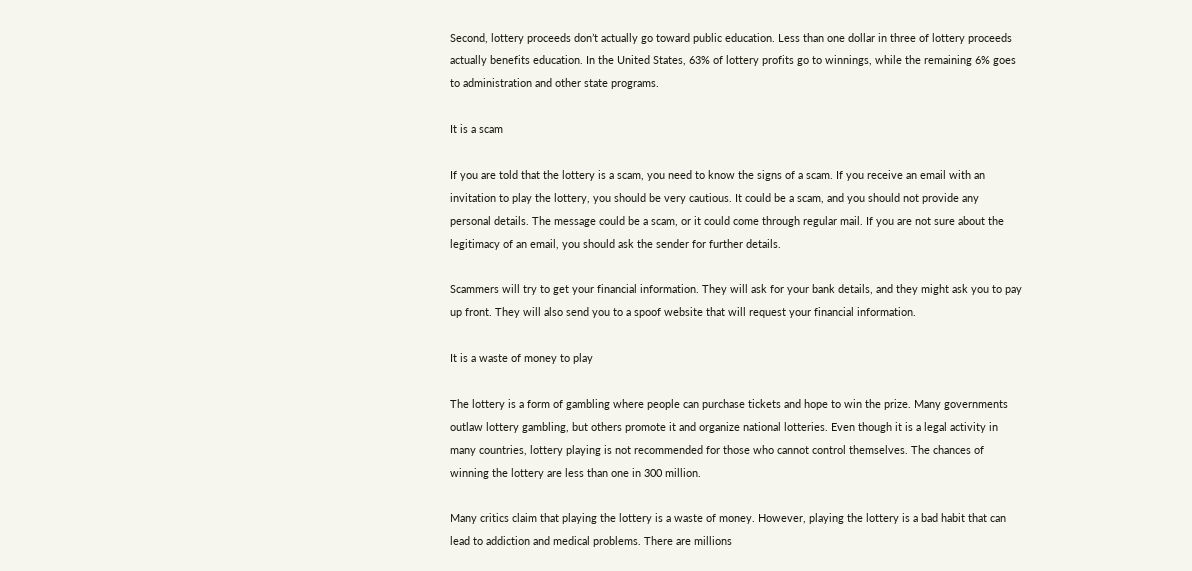Second, lottery proceeds don’t actually go toward public education. Less than one dollar in three of lottery proceeds actually benefits education. In the United States, 63% of lottery profits go to winnings, while the remaining 6% goes to administration and other state programs.

It is a scam

If you are told that the lottery is a scam, you need to know the signs of a scam. If you receive an email with an invitation to play the lottery, you should be very cautious. It could be a scam, and you should not provide any personal details. The message could be a scam, or it could come through regular mail. If you are not sure about the legitimacy of an email, you should ask the sender for further details.

Scammers will try to get your financial information. They will ask for your bank details, and they might ask you to pay up front. They will also send you to a spoof website that will request your financial information.

It is a waste of money to play

The lottery is a form of gambling where people can purchase tickets and hope to win the prize. Many governments outlaw lottery gambling, but others promote it and organize national lotteries. Even though it is a legal activity in many countries, lottery playing is not recommended for those who cannot control themselves. The chances of winning the lottery are less than one in 300 million.

Many critics claim that playing the lottery is a waste of money. However, playing the lottery is a bad habit that can lead to addiction and medical problems. There are millions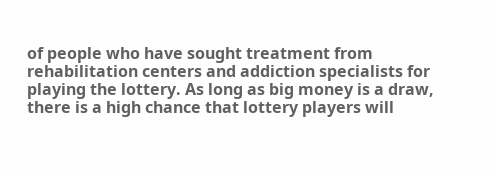of people who have sought treatment from rehabilitation centers and addiction specialists for playing the lottery. As long as big money is a draw, there is a high chance that lottery players will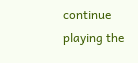continue playing the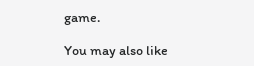game.

You may also like